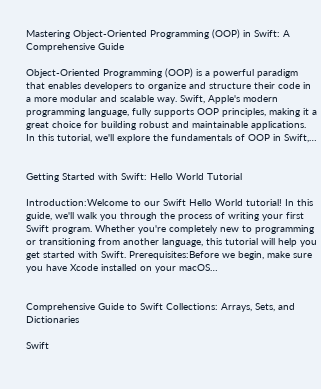Mastering Object-Oriented Programming (OOP) in Swift: A Comprehensive Guide

Object-Oriented Programming (OOP) is a powerful paradigm that enables developers to organize and structure their code in a more modular and scalable way. Swift, Apple's modern programming language, fully supports OOP principles, making it a great choice for building robust and maintainable applications. In this tutorial, we'll explore the fundamentals of OOP in Swift,…


Getting Started with Swift: Hello World Tutorial

Introduction:Welcome to our Swift Hello World tutorial! In this guide, we'll walk you through the process of writing your first Swift program. Whether you're completely new to programming or transitioning from another language, this tutorial will help you get started with Swift. Prerequisites:Before we begin, make sure you have Xcode installed on your macOS…


Comprehensive Guide to Swift Collections: Arrays, Sets, and Dictionaries

Swift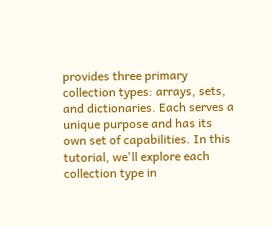provides three primary collection types: arrays, sets, and dictionaries. Each serves a unique purpose and has its own set of capabilities. In this tutorial, we'll explore each collection type in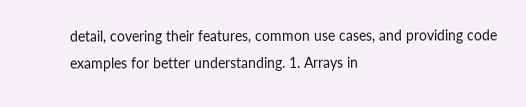detail, covering their features, common use cases, and providing code examples for better understanding. 1. Arrays in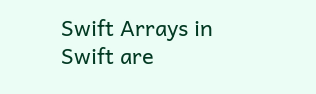Swift Arrays in Swift are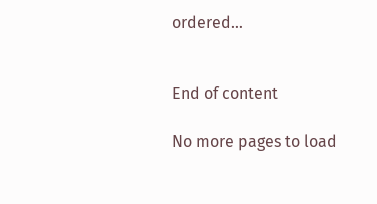ordered…


End of content

No more pages to load